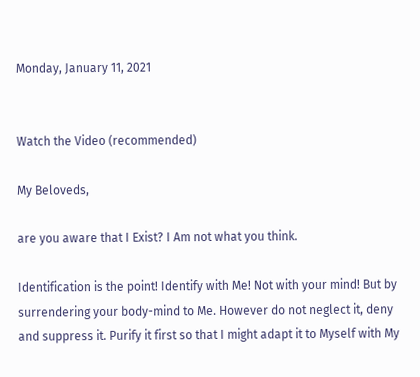Monday, January 11, 2021


Watch the Video (recommended)

My Beloveds,

are you aware that I Exist? I Am not what you think.

Identification is the point! Identify with Me! Not with your mind! But by surrendering your body-mind to Me. However do not neglect it, deny and suppress it. Purify it first so that I might adapt it to Myself with My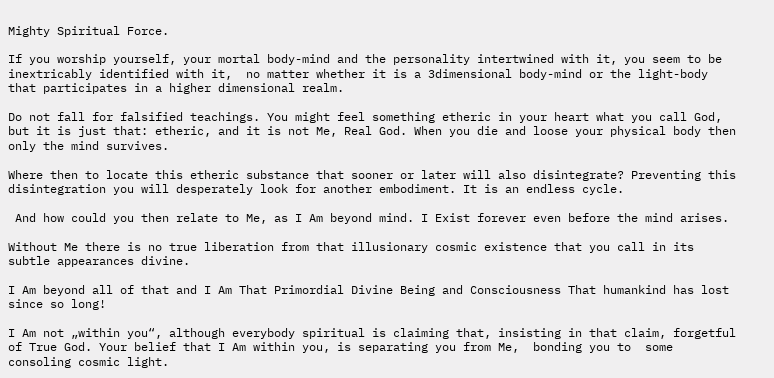Mighty Spiritual Force.

If you worship yourself, your mortal body-mind and the personality intertwined with it, you seem to be inextricably identified with it,  no matter whether it is a 3dimensional body-mind or the light-body that participates in a higher dimensional realm.

Do not fall for falsified teachings. You might feel something etheric in your heart what you call God, but it is just that: etheric, and it is not Me, Real God. When you die and loose your physical body then only the mind survives.

Where then to locate this etheric substance that sooner or later will also disintegrate? Preventing this disintegration you will desperately look for another embodiment. It is an endless cycle.

 And how could you then relate to Me, as I Am beyond mind. I Exist forever even before the mind arises.

Without Me there is no true liberation from that illusionary cosmic existence that you call in its  subtle appearances divine.

I Am beyond all of that and I Am That Primordial Divine Being and Consciousness That humankind has lost since so long!

I Am not „within you“, although everybody spiritual is claiming that, insisting in that claim, forgetful of True God. Your belief that I Am within you, is separating you from Me,  bonding you to  some consoling cosmic light.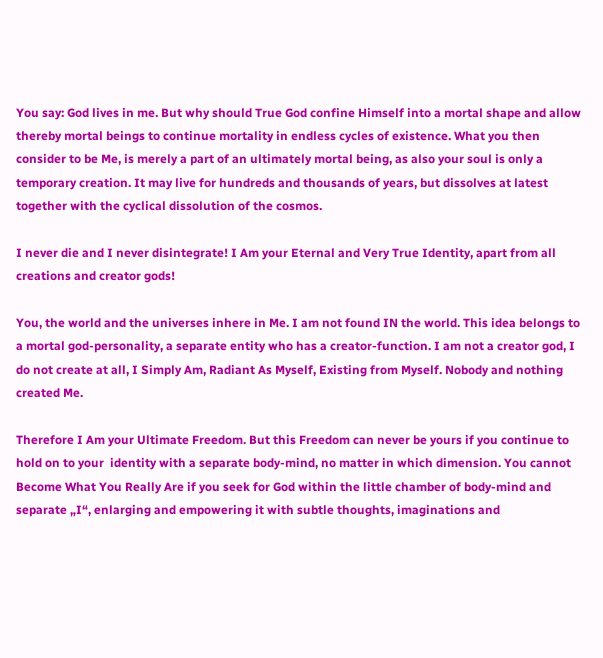You say: God lives in me. But why should True God confine Himself into a mortal shape and allow thereby mortal beings to continue mortality in endless cycles of existence. What you then consider to be Me, is merely a part of an ultimately mortal being, as also your soul is only a temporary creation. It may live for hundreds and thousands of years, but dissolves at latest together with the cyclical dissolution of the cosmos.

I never die and I never disintegrate! I Am your Eternal and Very True Identity, apart from all creations and creator gods!

You, the world and the universes inhere in Me. I am not found IN the world. This idea belongs to a mortal god-personality, a separate entity who has a creator-function. I am not a creator god, I do not create at all, I Simply Am, Radiant As Myself, Existing from Myself. Nobody and nothing created Me.

Therefore I Am your Ultimate Freedom. But this Freedom can never be yours if you continue to hold on to your  identity with a separate body-mind, no matter in which dimension. You cannot Become What You Really Are if you seek for God within the little chamber of body-mind and separate „I“, enlarging and empowering it with subtle thoughts, imaginations and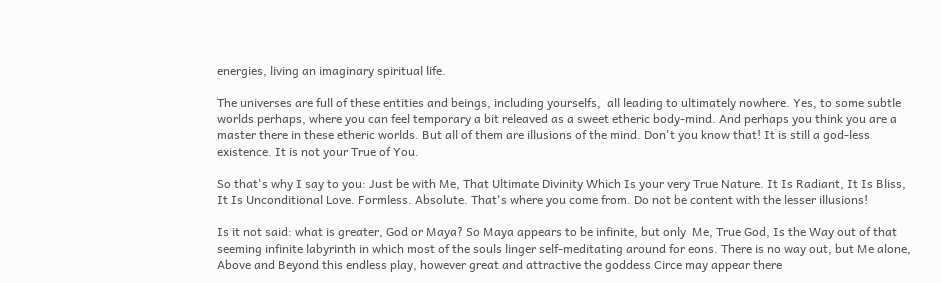energies, living an imaginary spiritual life.

The universes are full of these entities and beings, including yourselfs,  all leading to ultimately nowhere. Yes, to some subtle worlds perhaps, where you can feel temporary a bit releaved as a sweet etheric body-mind. And perhaps you think you are a master there in these etheric worlds. But all of them are illusions of the mind. Don't you know that! It is still a god-less existence. It is not your True of You.

So that's why I say to you: Just be with Me, That Ultimate Divinity Which Is your very True Nature. It Is Radiant, It Is Bliss, It Is Unconditional Love. Formless. Absolute. That's where you come from. Do not be content with the lesser illusions!

Is it not said: what is greater, God or Maya? So Maya appears to be infinite, but only  Me, True God, Is the Way out of that seeming infinite labyrinth in which most of the souls linger self-meditating around for eons. There is no way out, but Me alone, Above and Beyond this endless play, however great and attractive the goddess Circe may appear there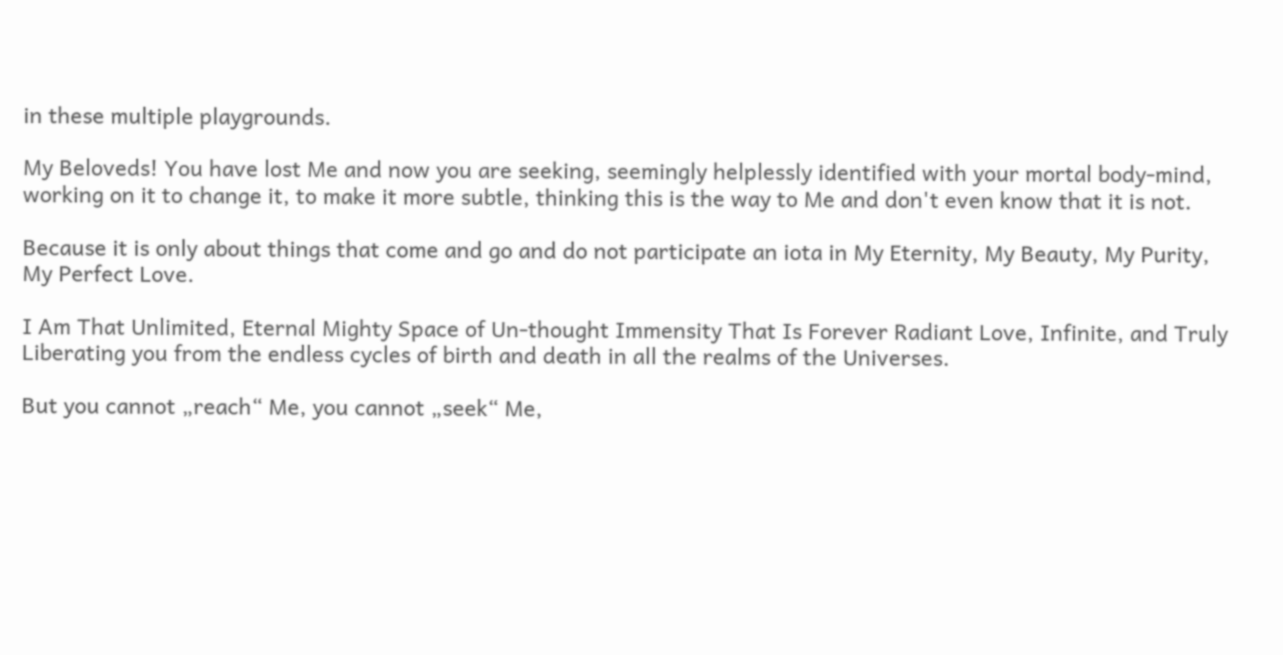in these multiple playgrounds.

My Beloveds! You have lost Me and now you are seeking, seemingly helplessly identified with your mortal body-mind, working on it to change it, to make it more subtle, thinking this is the way to Me and don't even know that it is not.

Because it is only about things that come and go and do not participate an iota in My Eternity, My Beauty, My Purity, My Perfect Love.

I Am That Unlimited, Eternal Mighty Space of Un-thought Immensity That Is Forever Radiant Love, Infinite, and Truly Liberating you from the endless cycles of birth and death in all the realms of the Universes.

But you cannot „reach“ Me, you cannot „seek“ Me,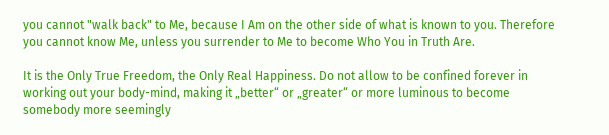you cannot "walk back" to Me, because I Am on the other side of what is known to you. Therefore you cannot know Me, unless you surrender to Me to become Who You in Truth Are.

It is the Only True Freedom, the Only Real Happiness. Do not allow to be confined forever in working out your body-mind, making it „better“ or „greater“ or more luminous to become somebody more seemingly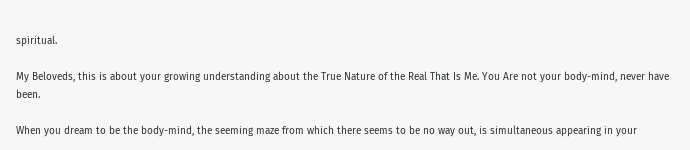spiritual.

My Beloveds, this is about your growing understanding about the True Nature of the Real That Is Me. You Are not your body-mind, never have been.

When you dream to be the body-mind, the seeming maze from which there seems to be no way out, is simultaneous appearing in your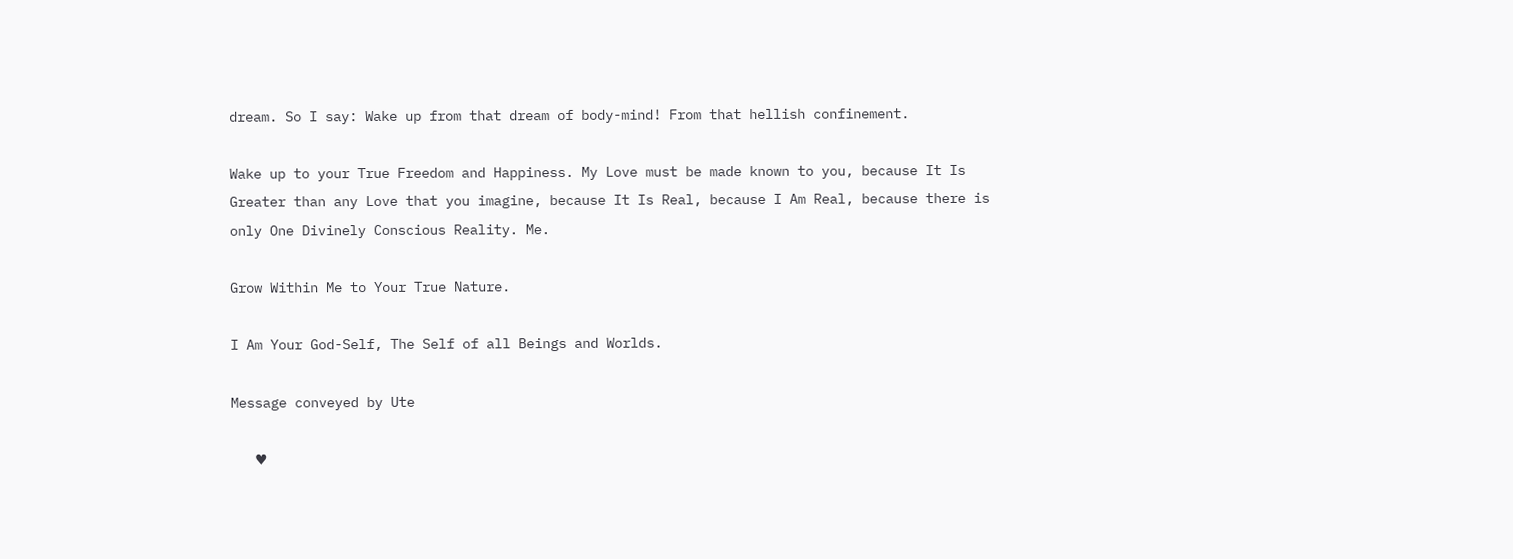dream. So I say: Wake up from that dream of body-mind! From that hellish confinement.

Wake up to your True Freedom and Happiness. My Love must be made known to you, because It Is Greater than any Love that you imagine, because It Is Real, because I Am Real, because there is only One Divinely Conscious Reality. Me.

Grow Within Me to Your True Nature.

I Am Your God-Self, The Self of all Beings and Worlds.

Message conveyed by Ute

   ♥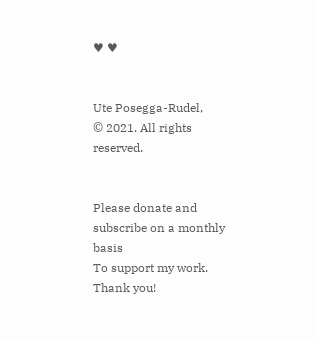♥ ♥


Ute Posegga-Rudel,
© 2021. All rights reserved.


Please donate and subscribe on a monthly basis
To support my work. Thank you!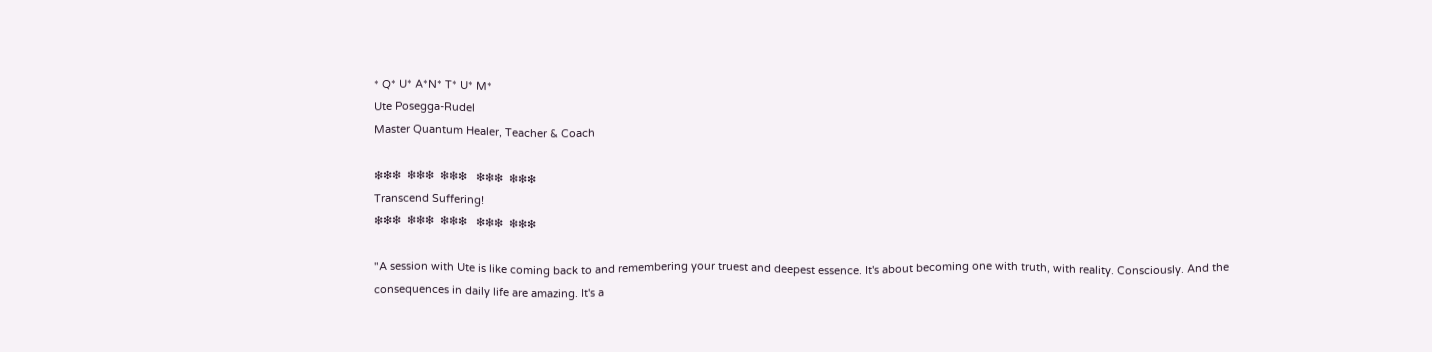* Q* U* A*N* T* U* M*
Ute Posegga-Rudel
Master Quantum Healer, Teacher & Coach

❇❇❇  ❇❇❇  ❇❇❇   ❇❇❇  ❇❇❇
Transcend Suffering!
❇❇❇  ❇❇❇  ❇❇❇   ❇❇❇  ❇❇❇

"A session with Ute is like coming back to and remembering your truest and deepest essence. It's about becoming one with truth, with reality. Consciously. And the consequences in daily life are amazing. It's a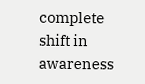complete shift in awareness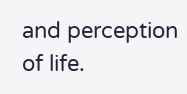and perception of life.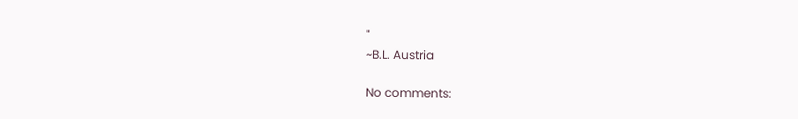"
~B.L. Austria

No comments: